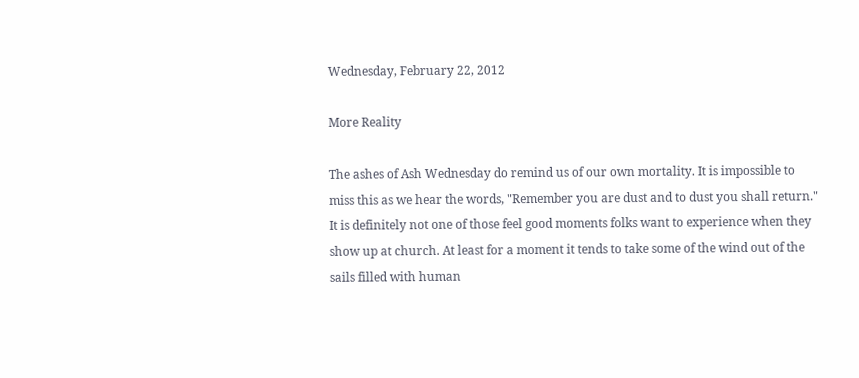Wednesday, February 22, 2012

More Reality

The ashes of Ash Wednesday do remind us of our own mortality. It is impossible to miss this as we hear the words, "Remember you are dust and to dust you shall return." It is definitely not one of those feel good moments folks want to experience when they show up at church. At least for a moment it tends to take some of the wind out of the sails filled with human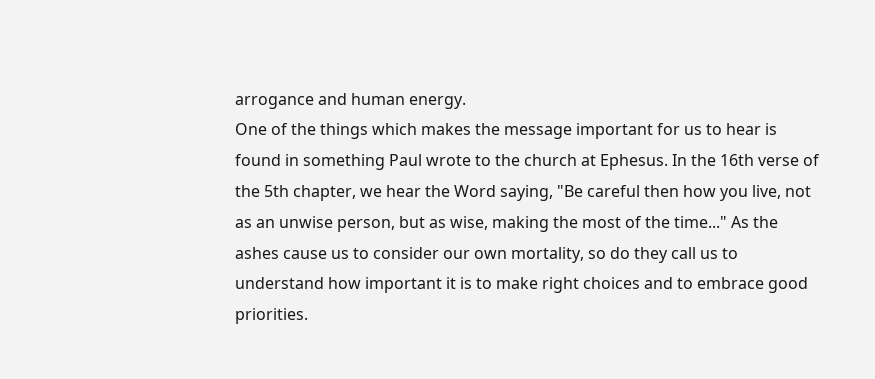arrogance and human energy.
One of the things which makes the message important for us to hear is found in something Paul wrote to the church at Ephesus. In the 16th verse of the 5th chapter, we hear the Word saying, "Be careful then how you live, not as an unwise person, but as wise, making the most of the time..." As the ashes cause us to consider our own mortality, so do they call us to understand how important it is to make right choices and to embrace good priorities.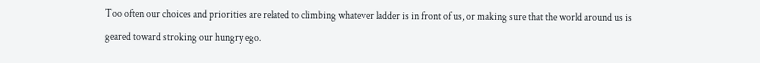Too often our choices and priorities are related to climbing whatever ladder is in front of us, or making sure that the world around us is geared toward stroking our hungry ego.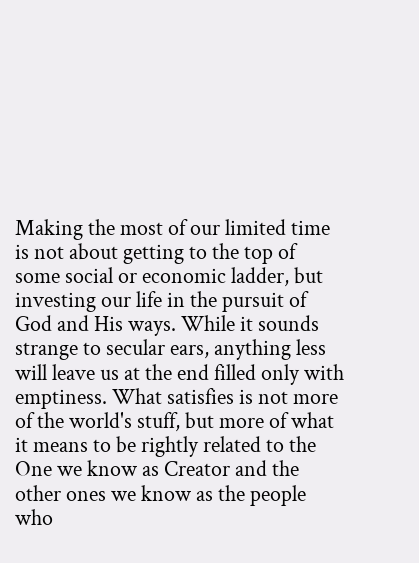Making the most of our limited time is not about getting to the top of some social or economic ladder, but investing our life in the pursuit of God and His ways. While it sounds strange to secular ears, anything less will leave us at the end filled only with emptiness. What satisfies is not more of the world's stuff, but more of what it means to be rightly related to the One we know as Creator and the other ones we know as the people who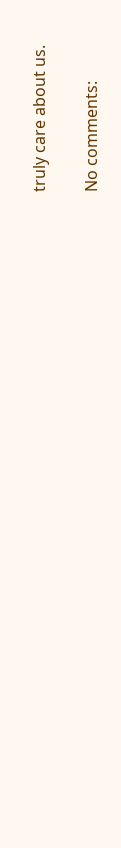truly care about us.

No comments: